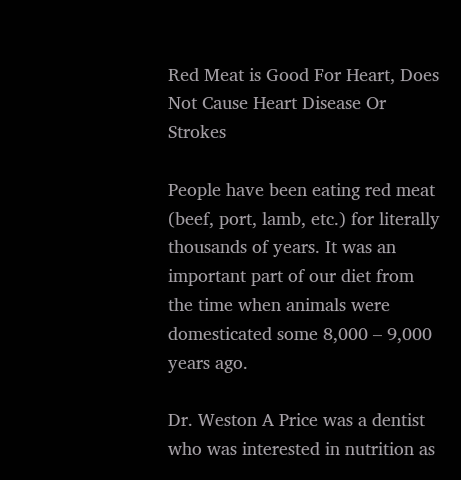Red Meat is Good For Heart, Does Not Cause Heart Disease Or Strokes

People have been eating red meat (beef, port, lamb, etc.) for literally thousands of years. It was an important part of our diet from the time when animals were domesticated some 8,000 – 9,000 years ago.

Dr. Weston A Price was a dentist who was interested in nutrition as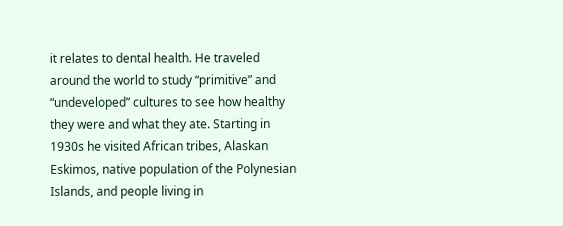it relates to dental health. He traveled around the world to study “primitive” and “undeveloped” cultures to see how healthy they were and what they ate. Starting in 1930s he visited African tribes, Alaskan Eskimos, native population of the Polynesian Islands, and people living in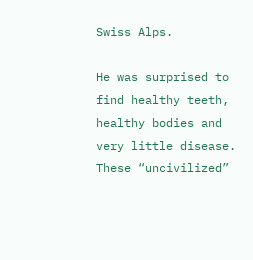Swiss Alps.

He was surprised to find healthy teeth, healthy bodies and very little disease. These “uncivilized”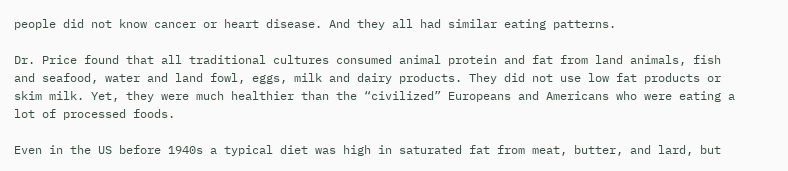people did not know cancer or heart disease. And they all had similar eating patterns.

Dr. Price found that all traditional cultures consumed animal protein and fat from land animals, fish and seafood, water and land fowl, eggs, milk and dairy products. They did not use low fat products or skim milk. Yet, they were much healthier than the “civilized” Europeans and Americans who were eating a lot of processed foods.

Even in the US before 1940s a typical diet was high in saturated fat from meat, butter, and lard, but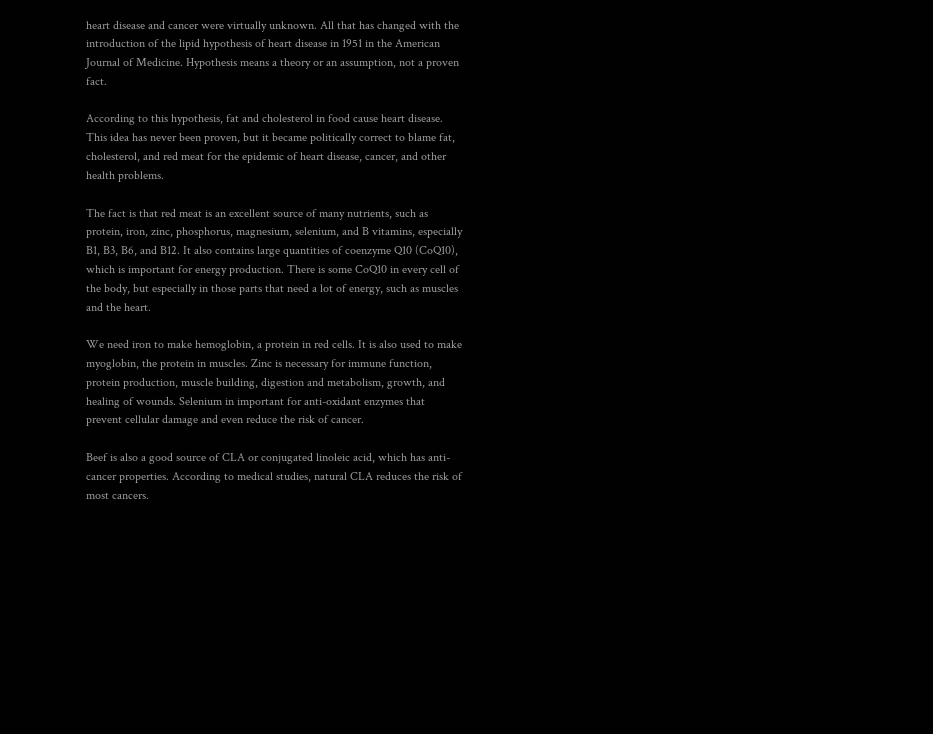heart disease and cancer were virtually unknown. All that has changed with the introduction of the lipid hypothesis of heart disease in 1951 in the American Journal of Medicine. Hypothesis means a theory or an assumption, not a proven fact.

According to this hypothesis, fat and cholesterol in food cause heart disease. This idea has never been proven, but it became politically correct to blame fat, cholesterol, and red meat for the epidemic of heart disease, cancer, and other health problems.

The fact is that red meat is an excellent source of many nutrients, such as protein, iron, zinc, phosphorus, magnesium, selenium, and B vitamins, especially B1, B3, B6, and B12. It also contains large quantities of coenzyme Q10 (CoQ10), which is important for energy production. There is some CoQ10 in every cell of the body, but especially in those parts that need a lot of energy, such as muscles and the heart.

We need iron to make hemoglobin, a protein in red cells. It is also used to make myoglobin, the protein in muscles. Zinc is necessary for immune function, protein production, muscle building, digestion and metabolism, growth, and healing of wounds. Selenium in important for anti-oxidant enzymes that prevent cellular damage and even reduce the risk of cancer.

Beef is also a good source of CLA or conjugated linoleic acid, which has anti-cancer properties. According to medical studies, natural CLA reduces the risk of most cancers.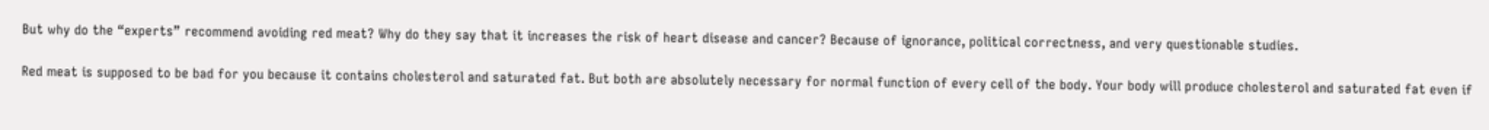But why do the “experts” recommend avoiding red meat? Why do they say that it increases the risk of heart disease and cancer? Because of ignorance, political correctness, and very questionable studies.

Red meat is supposed to be bad for you because it contains cholesterol and saturated fat. But both are absolutely necessary for normal function of every cell of the body. Your body will produce cholesterol and saturated fat even if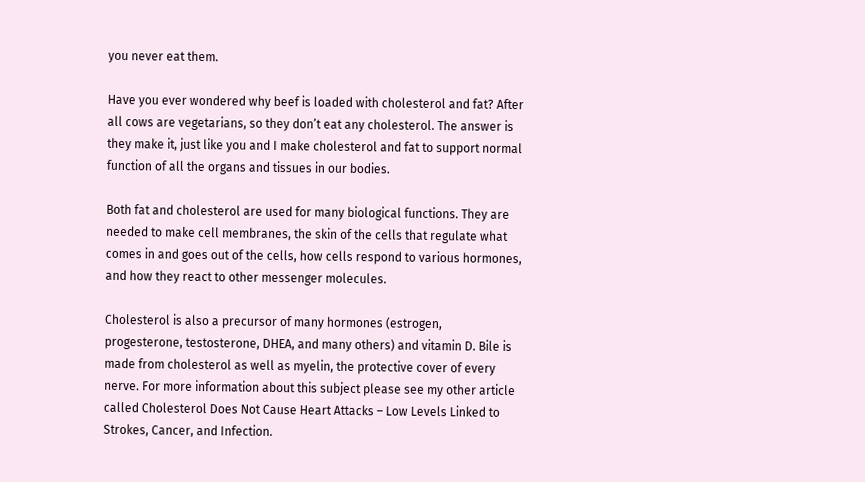you never eat them.

Have you ever wondered why beef is loaded with cholesterol and fat? After all cows are vegetarians, so they don’t eat any cholesterol. The answer is they make it, just like you and I make cholesterol and fat to support normal function of all the organs and tissues in our bodies.

Both fat and cholesterol are used for many biological functions. They are needed to make cell membranes, the skin of the cells that regulate what comes in and goes out of the cells, how cells respond to various hormones, and how they react to other messenger molecules.

Cholesterol is also a precursor of many hormones (estrogen, progesterone, testosterone, DHEA, and many others) and vitamin D. Bile is made from cholesterol as well as myelin, the protective cover of every nerve. For more information about this subject please see my other article called Cholesterol Does Not Cause Heart Attacks – Low Levels Linked to Strokes, Cancer, and Infection.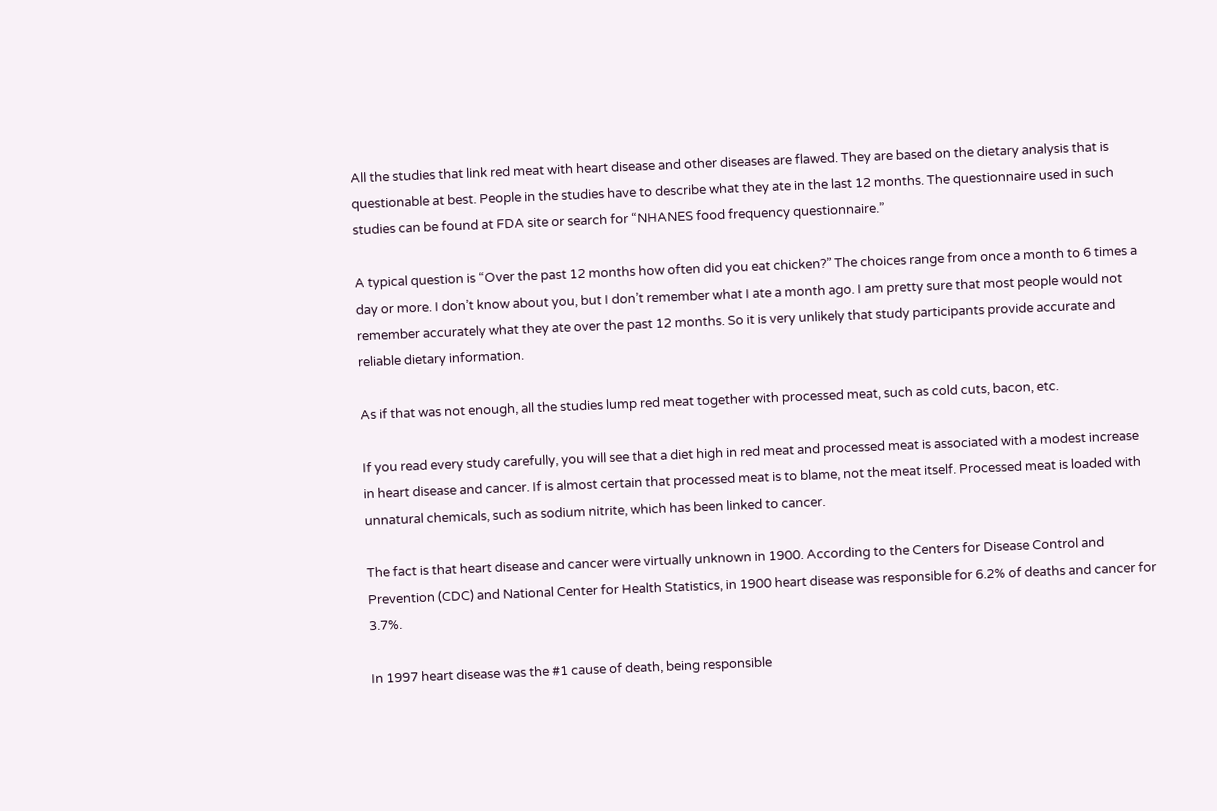All the studies that link red meat with heart disease and other diseases are flawed. They are based on the dietary analysis that is questionable at best. People in the studies have to describe what they ate in the last 12 months. The questionnaire used in such studies can be found at FDA site or search for “NHANES food frequency questionnaire.”

A typical question is “Over the past 12 months how often did you eat chicken?” The choices range from once a month to 6 times a day or more. I don’t know about you, but I don’t remember what I ate a month ago. I am pretty sure that most people would not remember accurately what they ate over the past 12 months. So it is very unlikely that study participants provide accurate and reliable dietary information.

As if that was not enough, all the studies lump red meat together with processed meat, such as cold cuts, bacon, etc.

If you read every study carefully, you will see that a diet high in red meat and processed meat is associated with a modest increase in heart disease and cancer. If is almost certain that processed meat is to blame, not the meat itself. Processed meat is loaded with unnatural chemicals, such as sodium nitrite, which has been linked to cancer.

The fact is that heart disease and cancer were virtually unknown in 1900. According to the Centers for Disease Control and Prevention (CDC) and National Center for Health Statistics, in 1900 heart disease was responsible for 6.2% of deaths and cancer for 3.7%.

In 1997 heart disease was the #1 cause of death, being responsible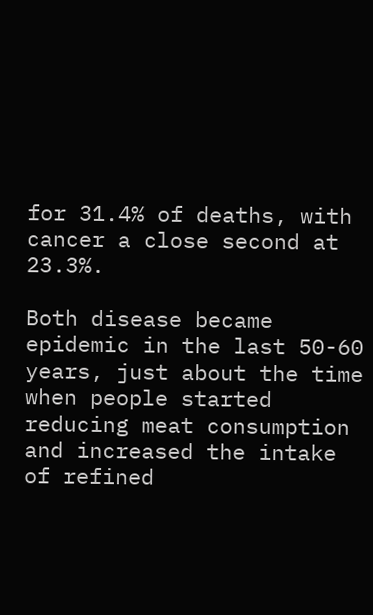for 31.4% of deaths, with cancer a close second at 23.3%.

Both disease became epidemic in the last 50-60 years, just about the time when people started reducing meat consumption and increased the intake of refined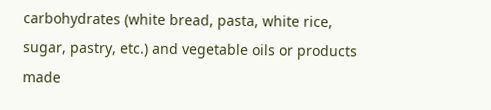carbohydrates (white bread, pasta, white rice, sugar, pastry, etc.) and vegetable oils or products made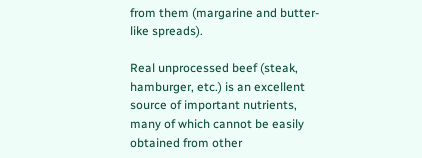from them (margarine and butter-like spreads).

Real unprocessed beef (steak, hamburger, etc.) is an excellent source of important nutrients, many of which cannot be easily obtained from other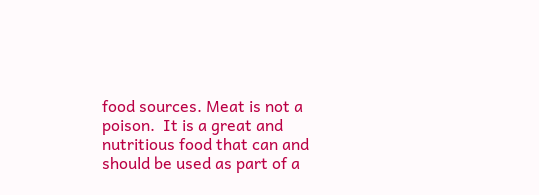food sources. Meat is not a poison.  It is a great and nutritious food that can and should be used as part of a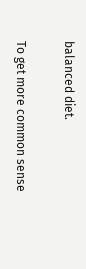balanced diet.

To get more common sense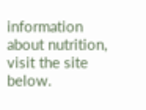information about nutrition, visit the site below.